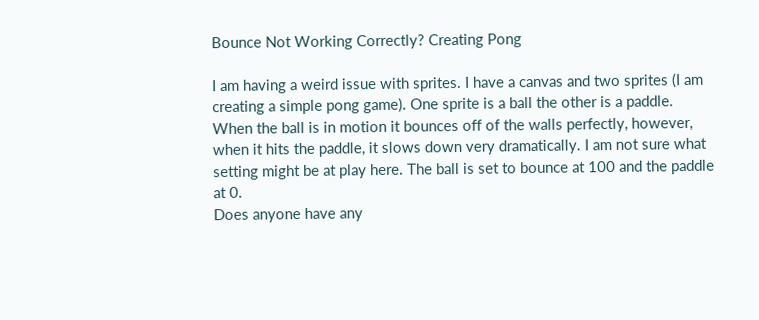Bounce Not Working Correctly? Creating Pong

I am having a weird issue with sprites. I have a canvas and two sprites (I am creating a simple pong game). One sprite is a ball the other is a paddle. When the ball is in motion it bounces off of the walls perfectly, however, when it hits the paddle, it slows down very dramatically. I am not sure what setting might be at play here. The ball is set to bounce at 100 and the paddle at 0.
Does anyone have any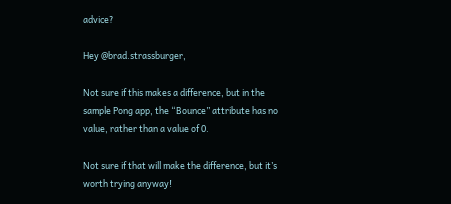advice?

Hey @brad.strassburger,

Not sure if this makes a difference, but in the sample Pong app, the “Bounce” attribute has no value, rather than a value of 0.

Not sure if that will make the difference, but it’s worth trying anyway!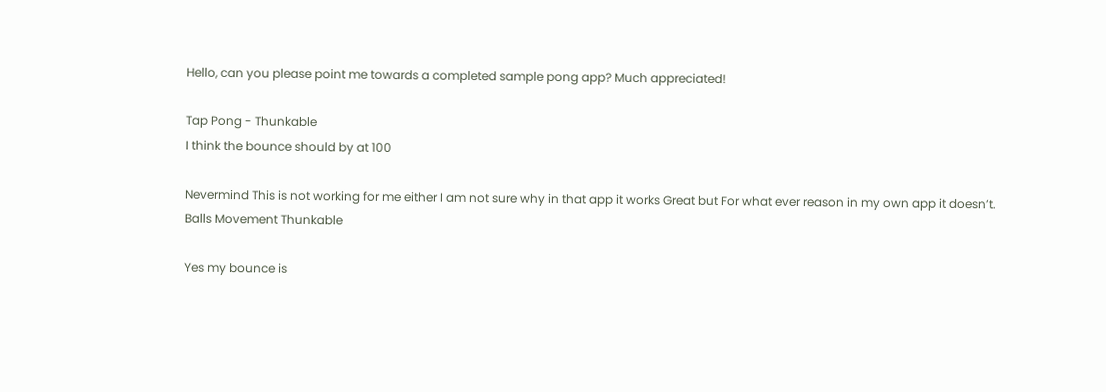Hello, can you please point me towards a completed sample pong app? Much appreciated!

Tap Pong - Thunkable
I think the bounce should by at 100

Nevermind This is not working for me either I am not sure why in that app it works Great but For what ever reason in my own app it doesn’t.
Balls Movement Thunkable

Yes my bounce is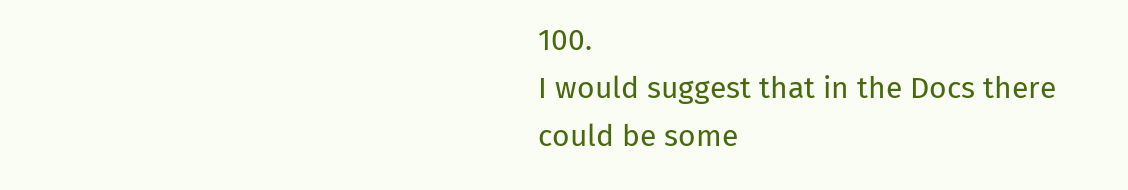100.
I would suggest that in the Docs there could be some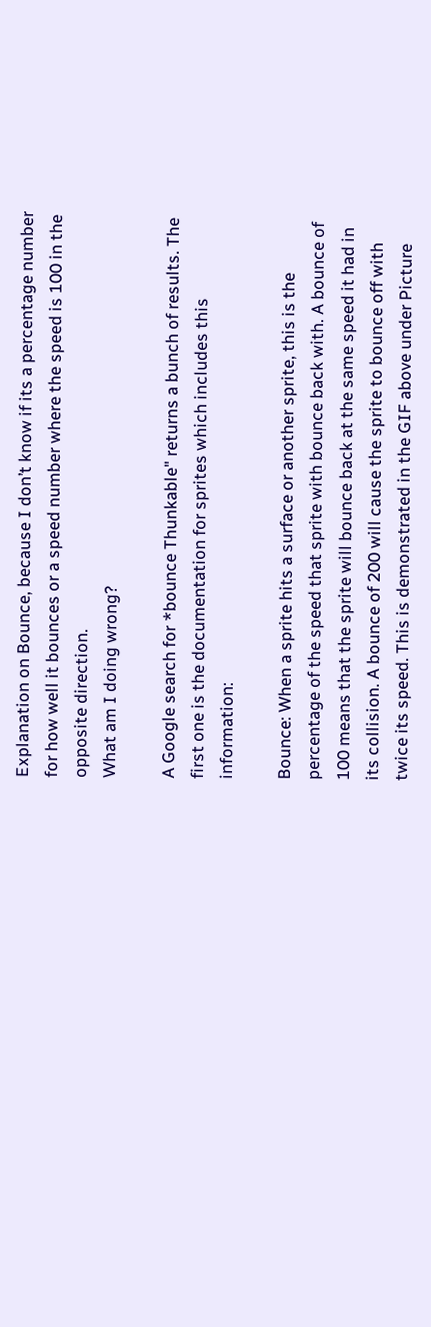Explanation on Bounce, because I don’t know if its a percentage number for how well it bounces or a speed number where the speed is 100 in the opposite direction.
What am I doing wrong?

A Google search for *bounce Thunkable" returns a bunch of results. The first one is the documentation for sprites which includes this information:

Bounce: When a sprite hits a surface or another sprite, this is the percentage of the speed that sprite with bounce back with. A bounce of 100 means that the sprite will bounce back at the same speed it had in its collision. A bounce of 200 will cause the sprite to bounce off with twice its speed. This is demonstrated in the GIF above under Picture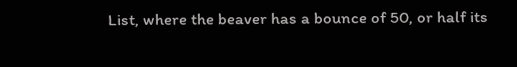List, where the beaver has a bounce of 50, or half its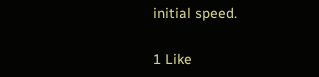initial speed.

1 Like